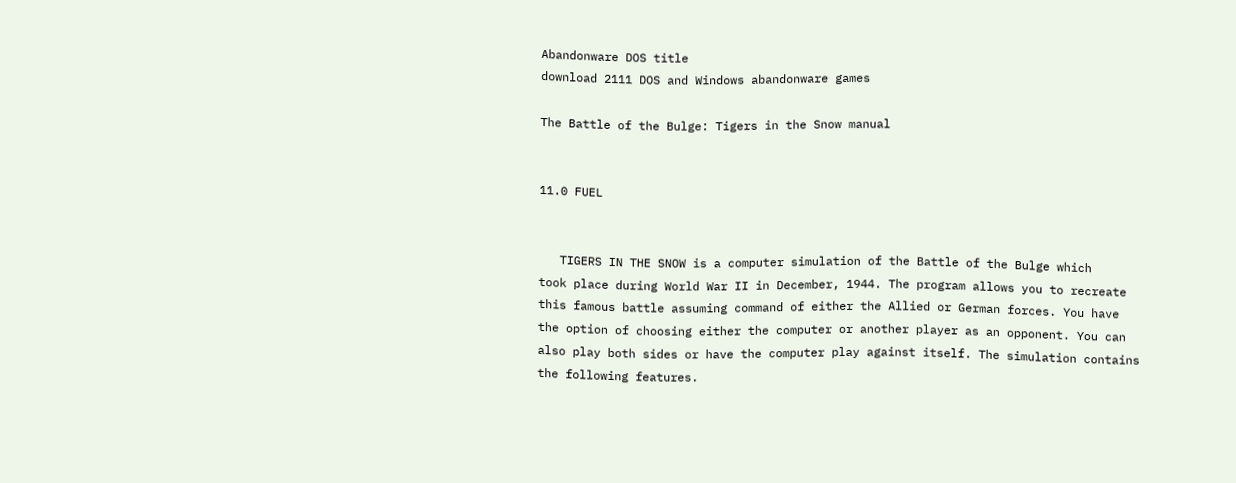Abandonware DOS title
download 2111 DOS and Windows abandonware games

The Battle of the Bulge: Tigers in the Snow manual


11.0 FUEL


   TIGERS IN THE SNOW is a computer simulation of the Battle of the Bulge which
took place during World War II in December, 1944. The program allows you to recreate
this famous battle assuming command of either the Allied or German forces. You have
the option of choosing either the computer or another player as an opponent. You can
also play both sides or have the computer play against itself. The simulation contains
the following features.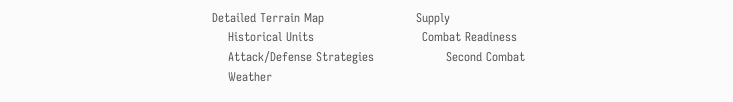Detailed Terrain Map                       Supply
    Historical Units                           Combat Readiness
    Attack/Defense Strategies                  Second Combat
    Weather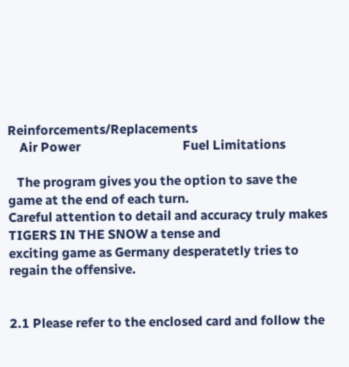Reinforcements/Replacements
    Air Power                                  Fuel Limitations

   The program gives you the option to save the game at the end of each turn.
Careful attention to detail and accuracy truly makes TIGERS IN THE SNOW a tense and
exciting game as Germany desperatetly tries to regain the offensive.


2.1 Please refer to the enclosed card and follow the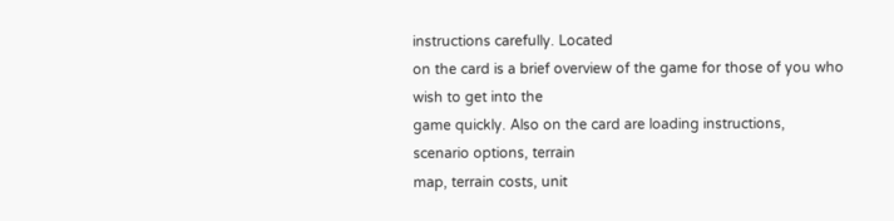instructions carefully. Located
on the card is a brief overview of the game for those of you who wish to get into the
game quickly. Also on the card are loading instructions, scenario options, terrain
map, terrain costs, unit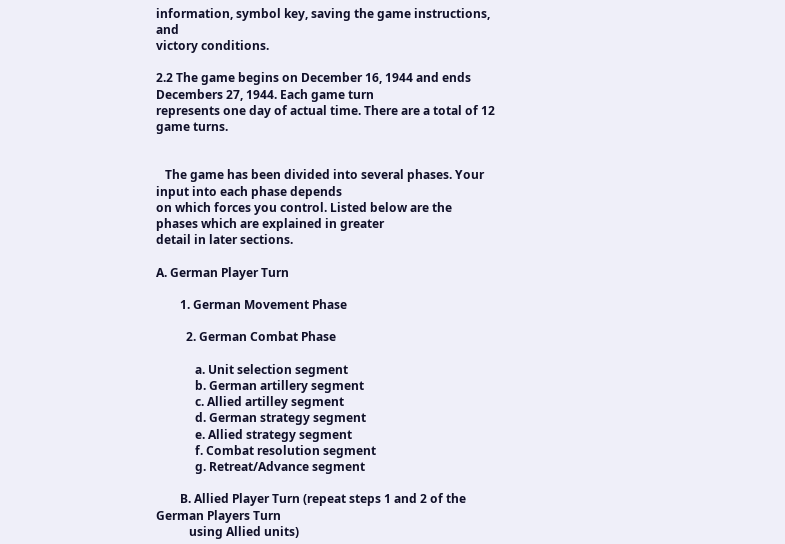information, symbol key, saving the game instructions, and
victory conditions.

2.2 The game begins on December 16, 1944 and ends Decembers 27, 1944. Each game turn
represents one day of actual time. There are a total of 12 game turns.


   The game has been divided into several phases. Your input into each phase depends
on which forces you control. Listed below are the phases which are explained in greater
detail in later sections.

A. German Player Turn

        1. German Movement Phase

          2. German Combat Phase

             a. Unit selection segment
             b. German artillery segment
             c. Allied artilley segment
             d. German strategy segment
             e. Allied strategy segment
             f. Combat resolution segment
             g. Retreat/Advance segment

        B. Allied Player Turn (repeat steps 1 and 2 of the German Players Turn
           using Allied units)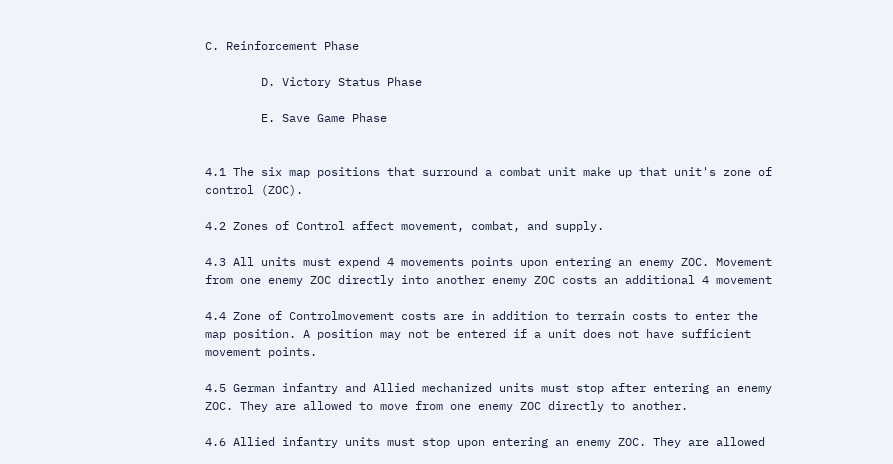C. Reinforcement Phase

        D. Victory Status Phase

        E. Save Game Phase


4.1 The six map positions that surround a combat unit make up that unit's zone of
control (ZOC).

4.2 Zones of Control affect movement, combat, and supply.

4.3 All units must expend 4 movements points upon entering an enemy ZOC. Movement
from one enemy ZOC directly into another enemy ZOC costs an additional 4 movement

4.4 Zone of Controlmovement costs are in addition to terrain costs to enter the
map position. A position may not be entered if a unit does not have sufficient
movement points.

4.5 German infantry and Allied mechanized units must stop after entering an enemy
ZOC. They are allowed to move from one enemy ZOC directly to another.

4.6 Allied infantry units must stop upon entering an enemy ZOC. They are allowed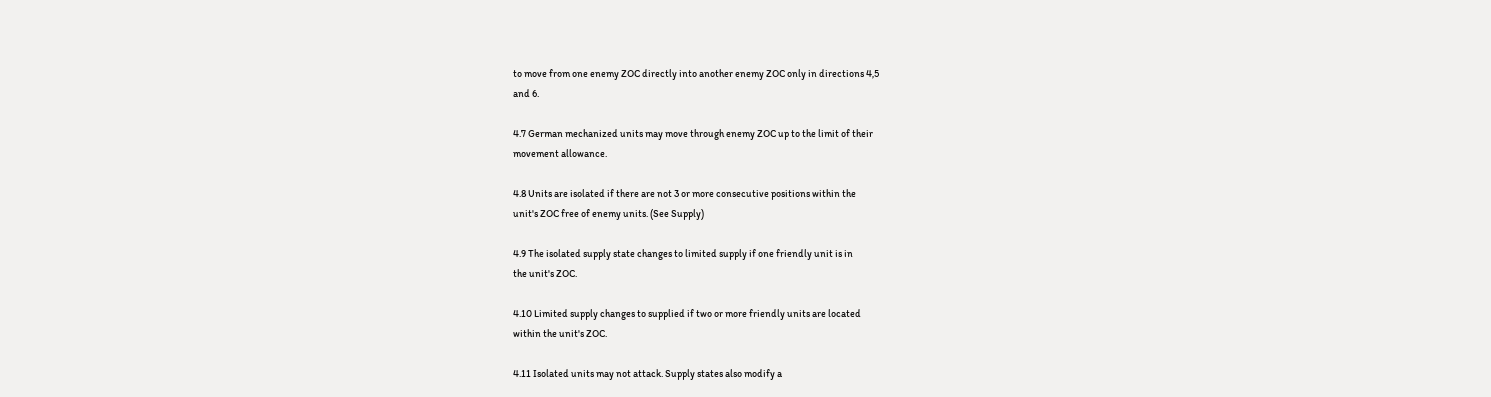to move from one enemy ZOC directly into another enemy ZOC only in directions 4,5
and 6.

4.7 German mechanized units may move through enemy ZOC up to the limit of their
movement allowance.

4.8 Units are isolated if there are not 3 or more consecutive positions within the
unit's ZOC free of enemy units. (See Supply)

4.9 The isolated supply state changes to limited supply if one friendly unit is in
the unit's ZOC.

4.10 Limited supply changes to supplied if two or more friendly units are located
within the unit's ZOC.

4.11 Isolated units may not attack. Supply states also modify a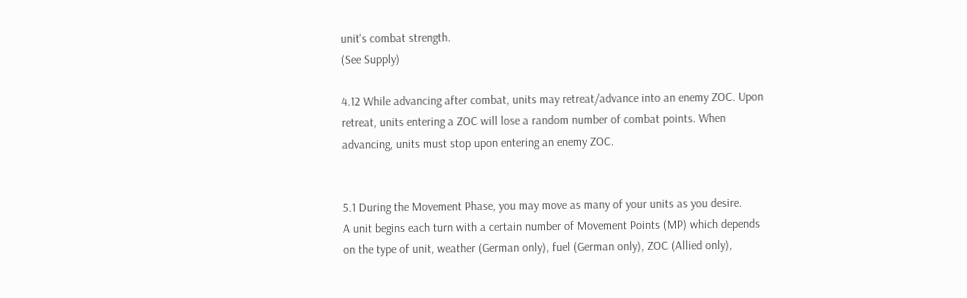unit's combat strength.
(See Supply)

4.12 While advancing after combat, units may retreat/advance into an enemy ZOC. Upon
retreat, units entering a ZOC will lose a random number of combat points. When
advancing, units must stop upon entering an enemy ZOC.


5.1 During the Movement Phase, you may move as many of your units as you desire.
A unit begins each turn with a certain number of Movement Points (MP) which depends
on the type of unit, weather (German only), fuel (German only), ZOC (Allied only),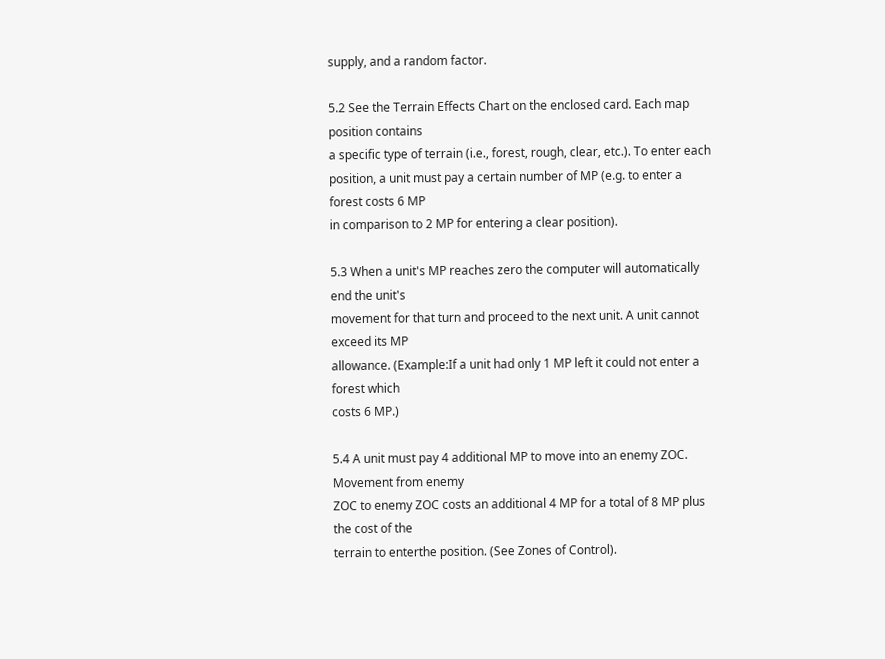supply, and a random factor.

5.2 See the Terrain Effects Chart on the enclosed card. Each map position contains
a specific type of terrain (i.e., forest, rough, clear, etc.). To enter each
position, a unit must pay a certain number of MP (e.g. to enter a forest costs 6 MP
in comparison to 2 MP for entering a clear position).

5.3 When a unit's MP reaches zero the computer will automatically end the unit's
movement for that turn and proceed to the next unit. A unit cannot exceed its MP
allowance. (Example:If a unit had only 1 MP left it could not enter a forest which
costs 6 MP.)

5.4 A unit must pay 4 additional MP to move into an enemy ZOC. Movement from enemy
ZOC to enemy ZOC costs an additional 4 MP for a total of 8 MP plus the cost of the
terrain to enterthe position. (See Zones of Control).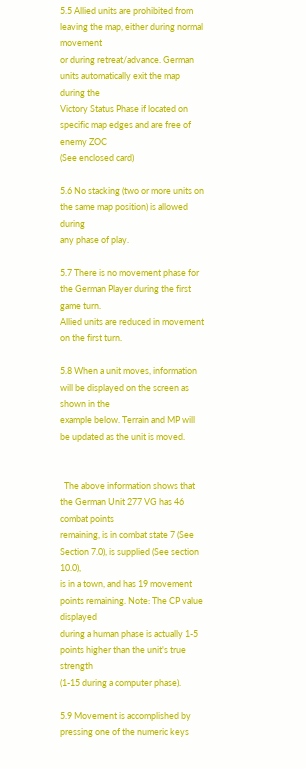5.5 Allied units are prohibited from leaving the map, either during normal movement
or during retreat/advance. German units automatically exit the map during the
Victory Status Phase if located on specific map edges and are free of enemy ZOC
(See enclosed card)

5.6 No stacking (two or more units on the same map position) is allowed during
any phase of play.

5.7 There is no movement phase for the German Player during the first game turn.
Allied units are reduced in movement on the first turn.

5.8 When a unit moves, information will be displayed on the screen as shown in the
example below. Terrain and MP will be updated as the unit is moved.


  The above information shows that the German Unit 277 VG has 46 combat points
remaining, is in combat state 7 (See Section 7.0), is supplied (See section 10.0),
is in a town, and has 19 movement points remaining. Note: The CP value displayed
during a human phase is actually 1-5 points higher than the unit's true strength
(1-15 during a computer phase).

5.9 Movement is accomplished by pressing one of the numeric keys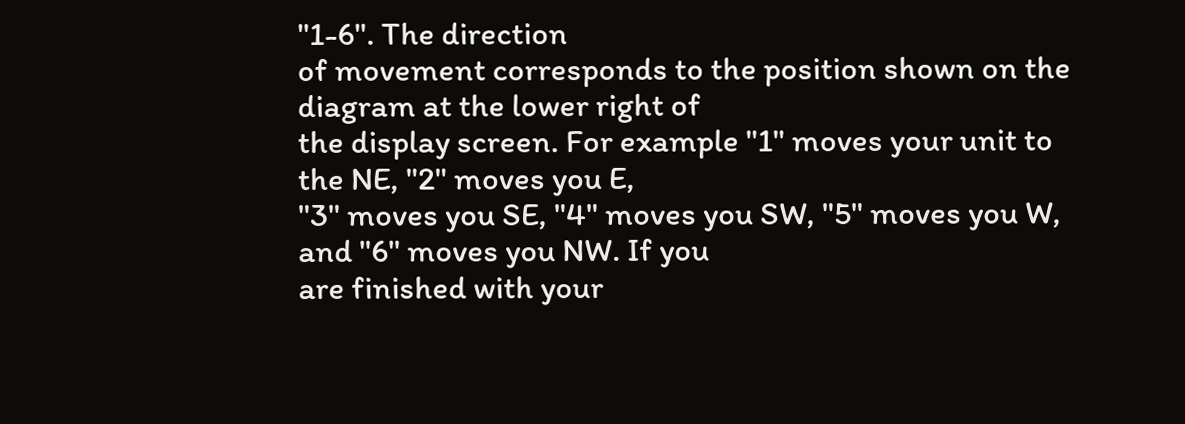"1-6". The direction
of movement corresponds to the position shown on the diagram at the lower right of
the display screen. For example "1" moves your unit to the NE, "2" moves you E,
"3" moves you SE, "4" moves you SW, "5" moves you W, and "6" moves you NW. If you
are finished with your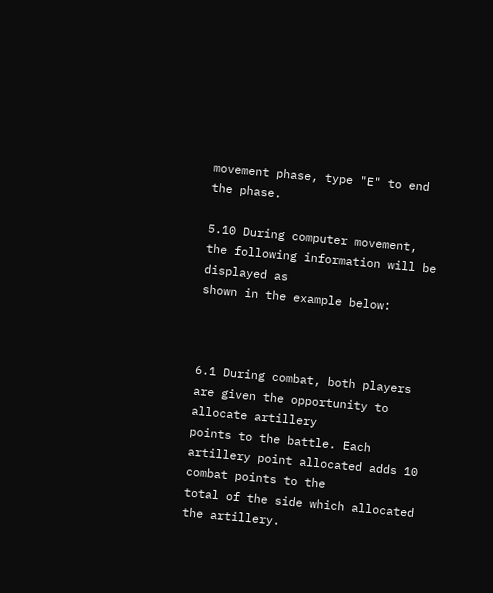movement phase, type "E" to end the phase.

5.10 During computer movement, the following information will be displayed as
shown in the example below:



6.1 During combat, both players are given the opportunity to allocate artillery
points to the battle. Each artillery point allocated adds 10 combat points to the
total of the side which allocated the artillery.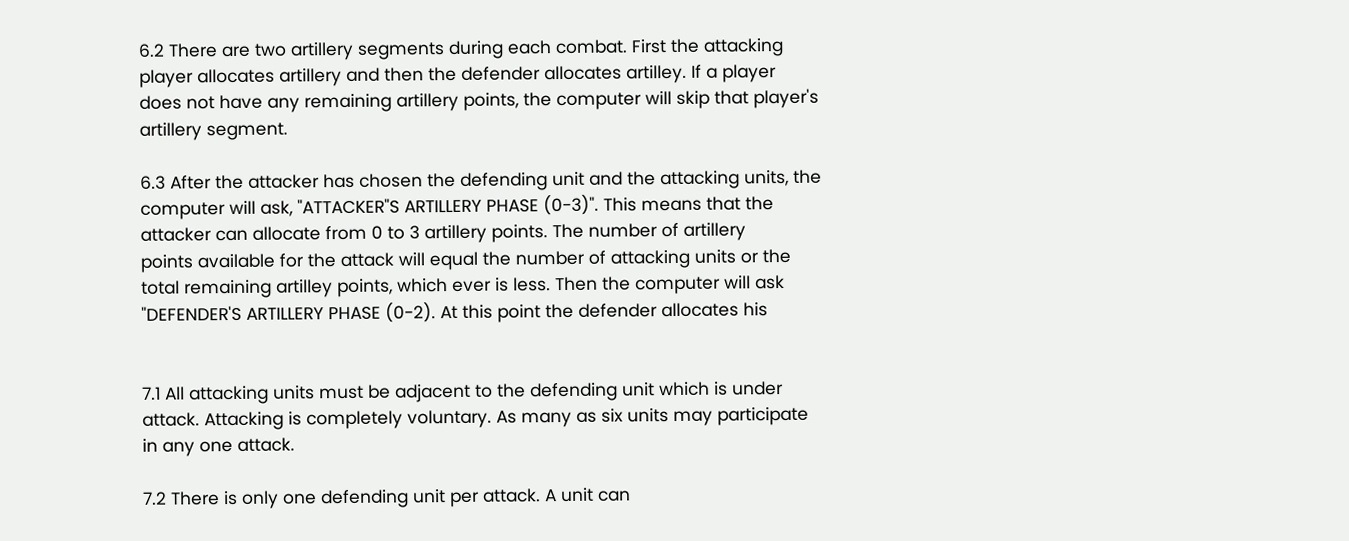6.2 There are two artillery segments during each combat. First the attacking
player allocates artillery and then the defender allocates artilley. If a player
does not have any remaining artillery points, the computer will skip that player's
artillery segment.

6.3 After the attacker has chosen the defending unit and the attacking units, the
computer will ask, "ATTACKER"S ARTILLERY PHASE (0-3)". This means that the
attacker can allocate from 0 to 3 artillery points. The number of artillery
points available for the attack will equal the number of attacking units or the
total remaining artilley points, which ever is less. Then the computer will ask
"DEFENDER'S ARTILLERY PHASE (0-2). At this point the defender allocates his


7.1 All attacking units must be adjacent to the defending unit which is under
attack. Attacking is completely voluntary. As many as six units may participate
in any one attack.

7.2 There is only one defending unit per attack. A unit can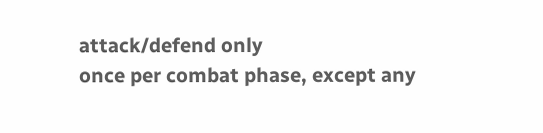attack/defend only
once per combat phase, except any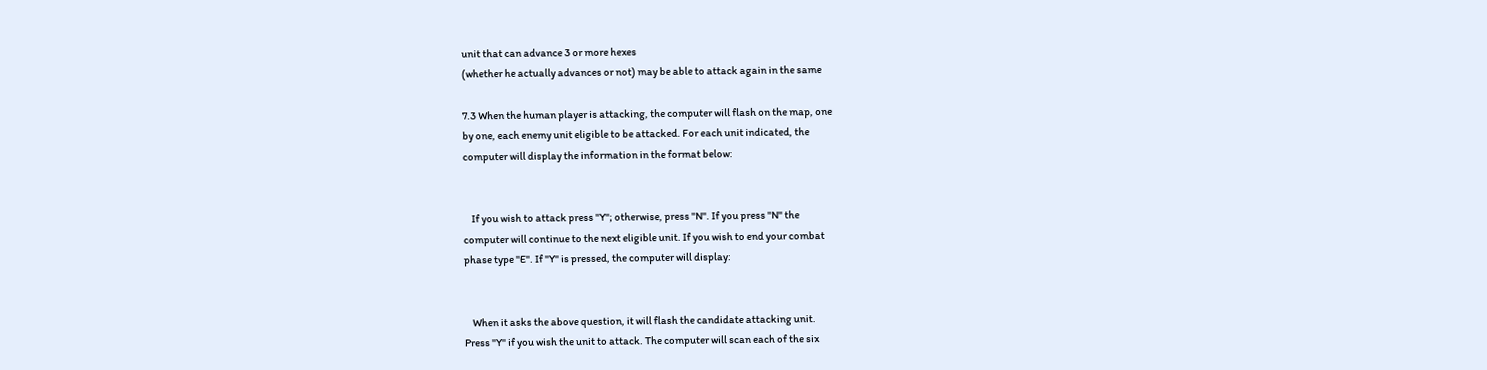unit that can advance 3 or more hexes
(whether he actually advances or not) may be able to attack again in the same

7.3 When the human player is attacking, the computer will flash on the map, one
by one, each enemy unit eligible to be attacked. For each unit indicated, the
computer will display the information in the format below:


    If you wish to attack press "Y"; otherwise, press "N". If you press "N" the
computer will continue to the next eligible unit. If you wish to end your combat
phase type "E". If "Y" is pressed, the computer will display:


    When it asks the above question, it will flash the candidate attacking unit.
Press "Y" if you wish the unit to attack. The computer will scan each of the six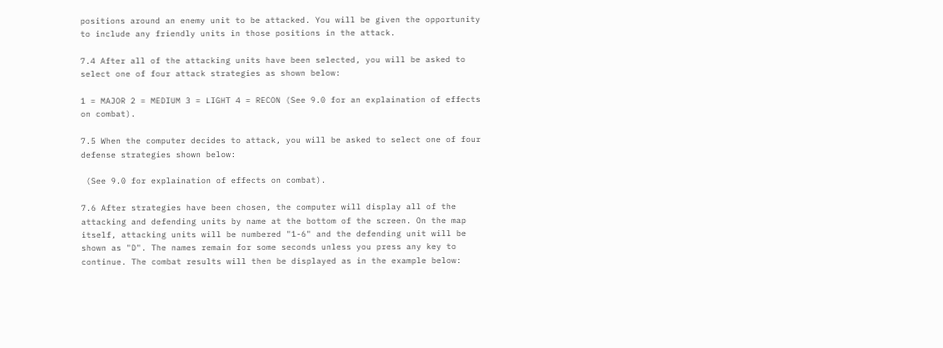positions around an enemy unit to be attacked. You will be given the opportunity
to include any friendly units in those positions in the attack.

7.4 After all of the attacking units have been selected, you will be asked to
select one of four attack strategies as shown below:

1 = MAJOR 2 = MEDIUM 3 = LIGHT 4 = RECON (See 9.0 for an explaination of effects
on combat).

7.5 When the computer decides to attack, you will be asked to select one of four
defense strategies shown below:

 (See 9.0 for explaination of effects on combat).

7.6 After strategies have been chosen, the computer will display all of the
attacking and defending units by name at the bottom of the screen. On the map
itself, attacking units will be numbered "1-6" and the defending unit will be
shown as "D". The names remain for some seconds unless you press any key to
continue. The combat results will then be displayed as in the example below: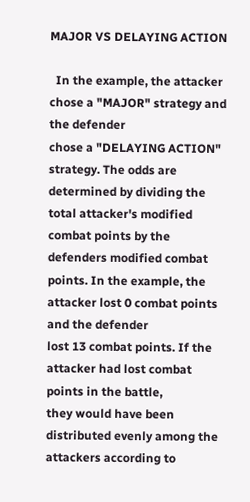MAJOR VS DELAYING ACTION

  In the example, the attacker chose a "MAJOR" strategy and the defender
chose a "DELAYING ACTION" strategy. The odds are determined by dividing the
total attacker's modified combat points by the defenders modified combat
points. In the example, the attacker lost 0 combat points and the defender
lost 13 combat points. If the attacker had lost combat points in the battle,
they would have been distributed evenly among the attackers according to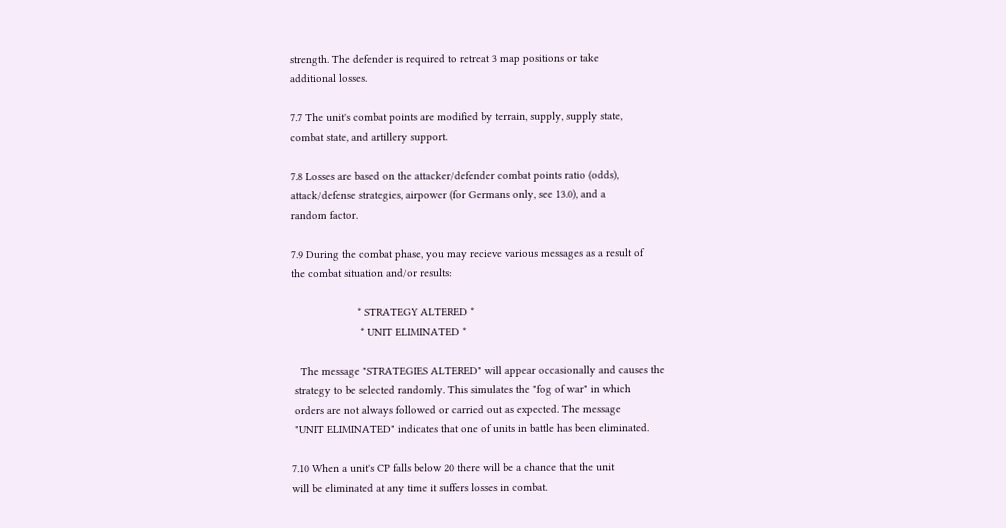strength. The defender is required to retreat 3 map positions or take
additional losses.

7.7 The unit's combat points are modified by terrain, supply, supply state,
combat state, and artillery support.

7.8 Losses are based on the attacker/defender combat points ratio (odds),
attack/defense strategies, airpower (for Germans only, see 13.0), and a
random factor.

7.9 During the combat phase, you may recieve various messages as a result of
the combat situation and/or results:

                      * STRATEGY ALTERED *
                       * UNIT ELIMINATED *

   The message "STRATEGIES ALTERED" will appear occasionally and causes the
 strategy to be selected randomly. This simulates the "fog of war" in which
 orders are not always followed or carried out as expected. The message
 "UNIT ELIMINATED" indicates that one of units in battle has been eliminated.

7.10 When a unit's CP falls below 20 there will be a chance that the unit
will be eliminated at any time it suffers losses in combat.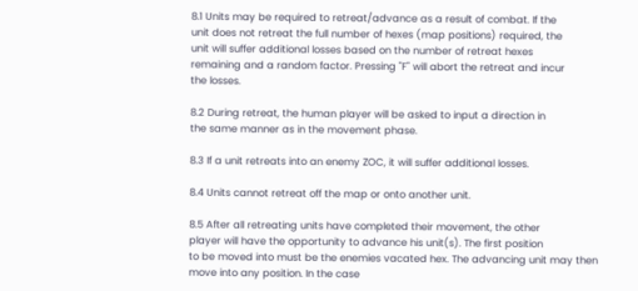8.1 Units may be required to retreat/advance as a result of combat. If the
unit does not retreat the full number of hexes (map positions) required, the
unit will suffer additional losses based on the number of retreat hexes
remaining and a random factor. Pressing "F" will abort the retreat and incur
the losses.

8.2 During retreat, the human player will be asked to input a direction in
the same manner as in the movement phase.

8.3 If a unit retreats into an enemy ZOC, it will suffer additional losses.

8.4 Units cannot retreat off the map or onto another unit.

8.5 After all retreating units have completed their movement, the other
player will have the opportunity to advance his unit(s). The first position
to be moved into must be the enemies vacated hex. The advancing unit may then
move into any position. In the case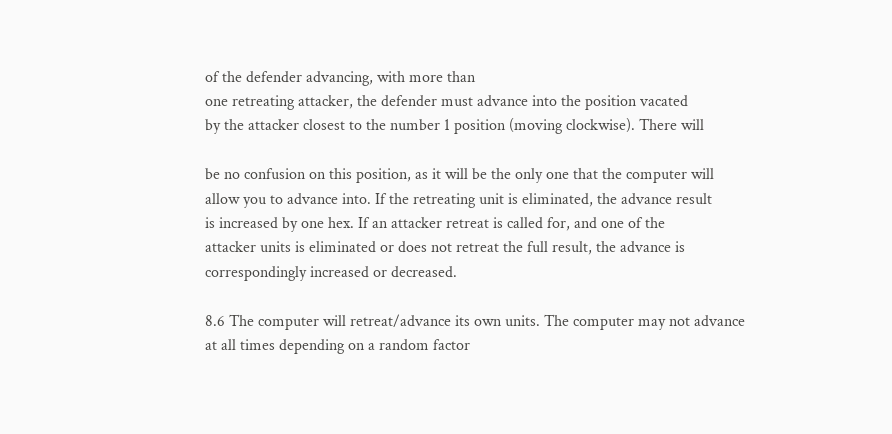of the defender advancing, with more than
one retreating attacker, the defender must advance into the position vacated
by the attacker closest to the number 1 position (moving clockwise). There will

be no confusion on this position, as it will be the only one that the computer will
allow you to advance into. If the retreating unit is eliminated, the advance result
is increased by one hex. If an attacker retreat is called for, and one of the
attacker units is eliminated or does not retreat the full result, the advance is
correspondingly increased or decreased.

8.6 The computer will retreat/advance its own units. The computer may not advance
at all times depending on a random factor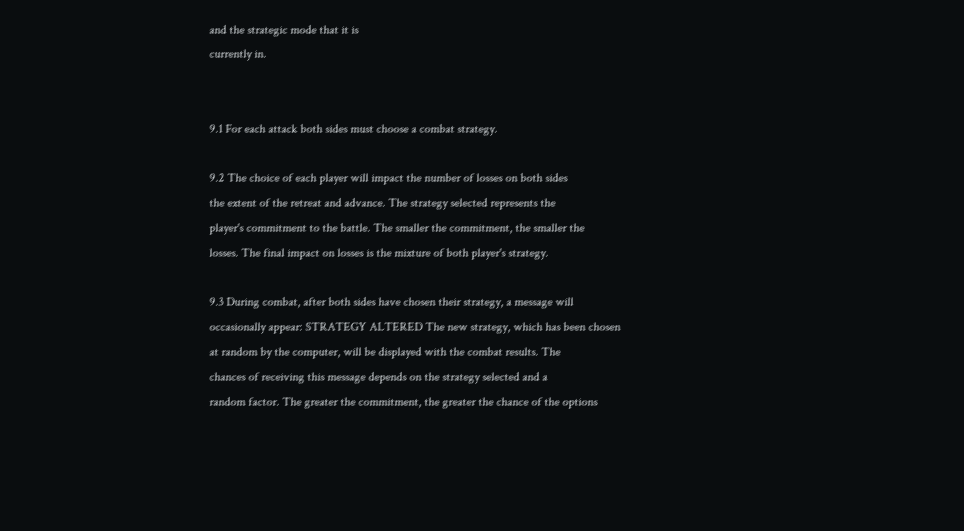and the strategic mode that it is
currently in.


9.1 For each attack both sides must choose a combat strategy.

9.2 The choice of each player will impact the number of losses on both sides
the extent of the retreat and advance. The strategy selected represents the
player's commitment to the battle. The smaller the commitment, the smaller the
losses. The final impact on losses is the mixture of both player's strategy.

9.3 During combat, after both sides have chosen their strategy, a message will
occasionally appear: STRATEGY ALTERED The new strategy, which has been chosen
at random by the computer, will be displayed with the combat results. The
chances of receiving this message depends on the strategy selected and a
random factor. The greater the commitment, the greater the chance of the options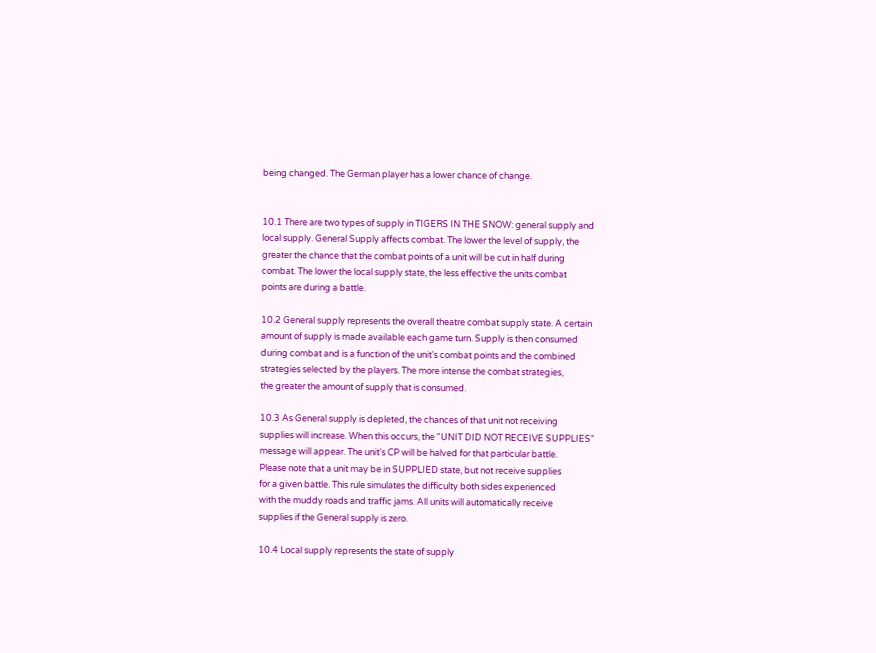being changed. The German player has a lower chance of change.


10.1 There are two types of supply in TIGERS IN THE SNOW: general supply and
local supply. General Supply affects combat. The lower the level of supply, the
greater the chance that the combat points of a unit will be cut in half during
combat. The lower the local supply state, the less effective the units combat
points are during a battle.

10.2 General supply represents the overall theatre combat supply state. A certain
amount of supply is made available each game turn. Supply is then consumed
during combat and is a function of the unit's combat points and the combined
strategies selected by the players. The more intense the combat strategies,
the greater the amount of supply that is consumed.

10.3 As General supply is depleted, the chances of that unit not receiving
supplies will increase. When this occurs, the "UNIT DID NOT RECEIVE SUPPLIES"
message will appear. The unit's CP will be halved for that particular battle.
Please note that a unit may be in SUPPLIED state, but not receive supplies
for a given battle. This rule simulates the difficulty both sides experienced
with the muddy roads and traffic jams. All units will automatically receive
supplies if the General supply is zero.

10.4 Local supply represents the state of supply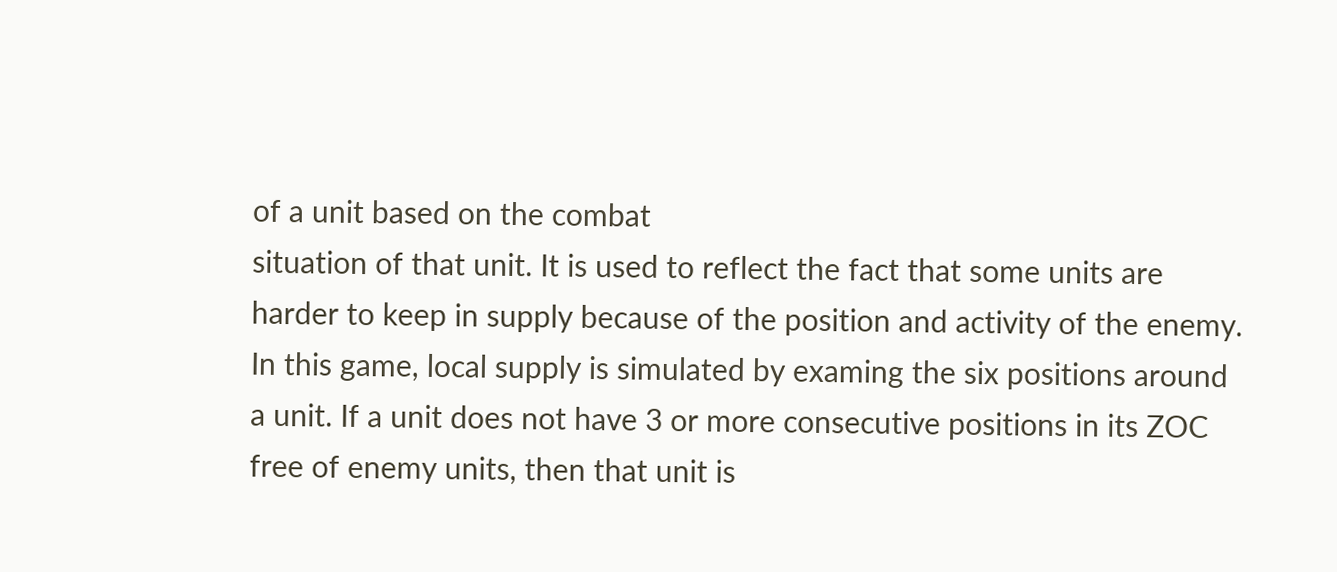of a unit based on the combat
situation of that unit. It is used to reflect the fact that some units are
harder to keep in supply because of the position and activity of the enemy.
In this game, local supply is simulated by examing the six positions around
a unit. If a unit does not have 3 or more consecutive positions in its ZOC
free of enemy units, then that unit is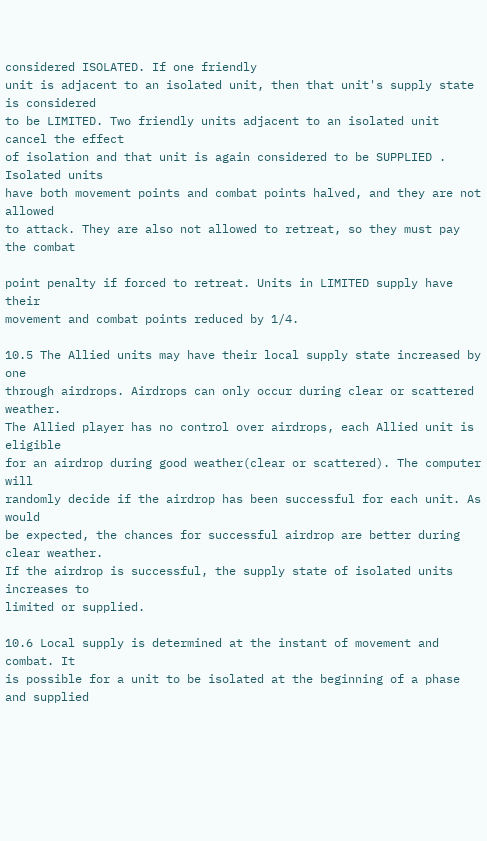considered ISOLATED. If one friendly
unit is adjacent to an isolated unit, then that unit's supply state is considered
to be LIMITED. Two friendly units adjacent to an isolated unit cancel the effect
of isolation and that unit is again considered to be SUPPLIED . Isolated units
have both movement points and combat points halved, and they are not allowed
to attack. They are also not allowed to retreat, so they must pay the combat

point penalty if forced to retreat. Units in LIMITED supply have their
movement and combat points reduced by 1/4.

10.5 The Allied units may have their local supply state increased by one
through airdrops. Airdrops can only occur during clear or scattered weather.
The Allied player has no control over airdrops, each Allied unit is eligible
for an airdrop during good weather(clear or scattered). The computer will
randomly decide if the airdrop has been successful for each unit. As would
be expected, the chances for successful airdrop are better during clear weather.
If the airdrop is successful, the supply state of isolated units increases to
limited or supplied.

10.6 Local supply is determined at the instant of movement and combat. It
is possible for a unit to be isolated at the beginning of a phase and supplied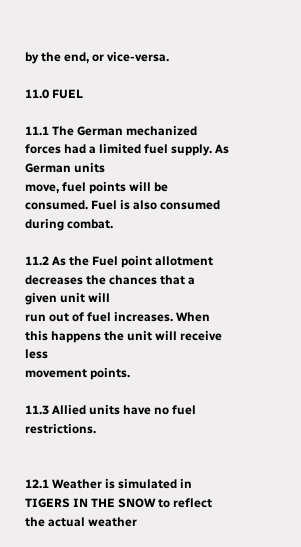by the end, or vice-versa.

11.0 FUEL

11.1 The German mechanized forces had a limited fuel supply. As German units
move, fuel points will be consumed. Fuel is also consumed during combat.

11.2 As the Fuel point allotment decreases the chances that a given unit will
run out of fuel increases. When this happens the unit will receive less
movement points.

11.3 Allied units have no fuel restrictions.


12.1 Weather is simulated in TIGERS IN THE SNOW to reflect the actual weather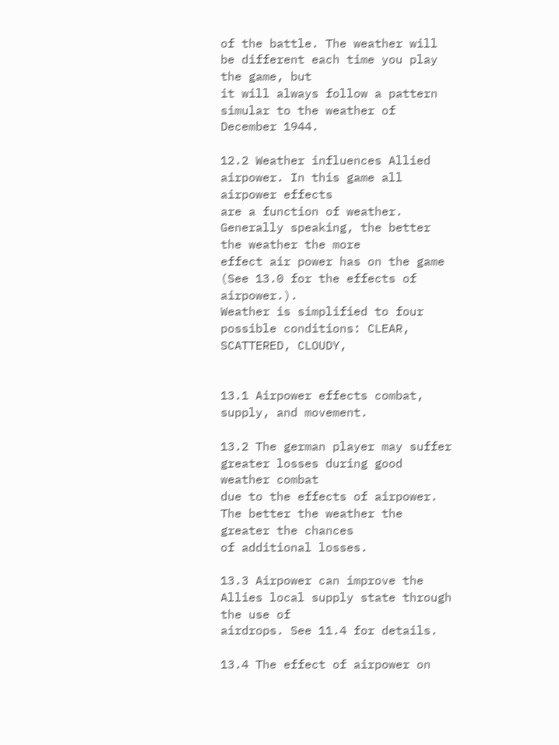of the battle. The weather will be different each time you play the game, but
it will always follow a pattern simular to the weather of December 1944.

12.2 Weather influences Allied airpower. In this game all airpower effects
are a function of weather. Generally speaking, the better the weather the more
effect air power has on the game (See 13.0 for the effects of airpower.).
Weather is simplified to four possible conditions: CLEAR, SCATTERED, CLOUDY,


13.1 Airpower effects combat, supply, and movement.

13.2 The german player may suffer greater losses during good weather combat
due to the effects of airpower. The better the weather the greater the chances
of additional losses.

13.3 Airpower can improve the Allies local supply state through the use of
airdrops. See 11.4 for details.

13.4 The effect of airpower on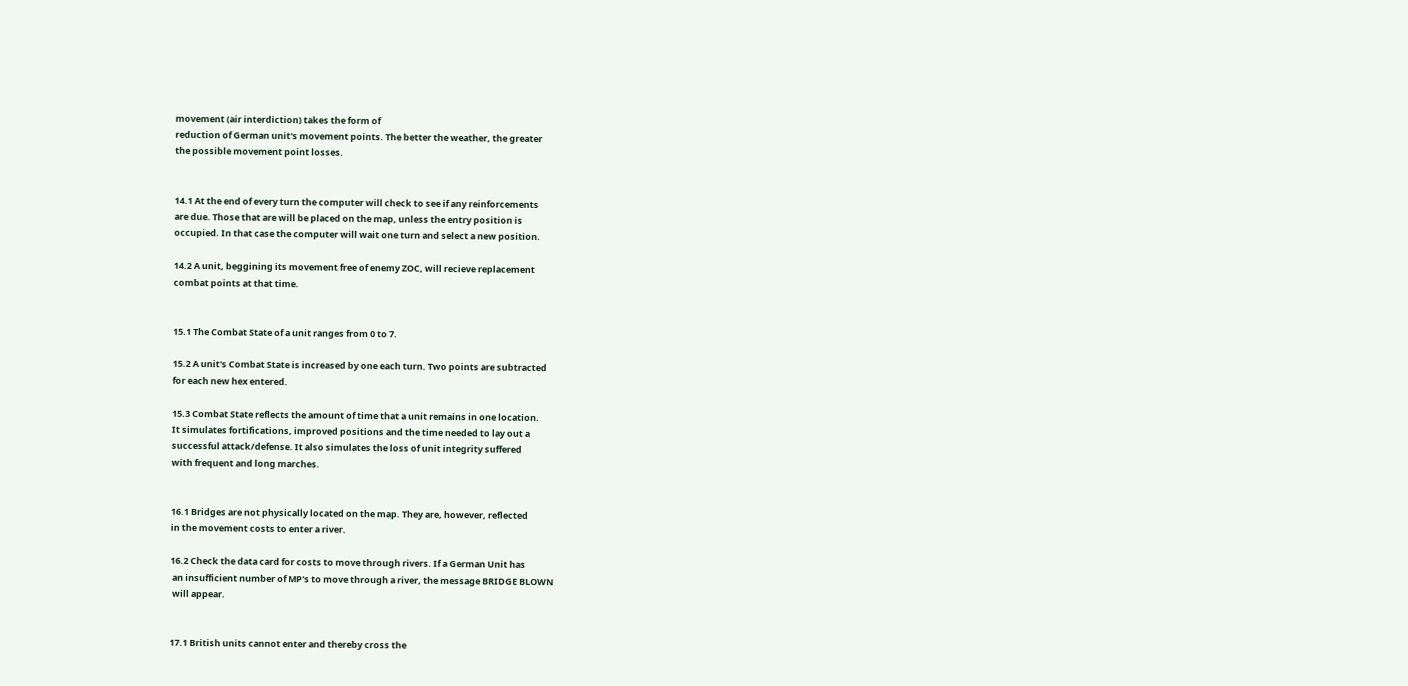movement (air interdiction) takes the form of
reduction of German unit's movement points. The better the weather, the greater
the possible movement point losses.


14.1 At the end of every turn the computer will check to see if any reinforcements
are due. Those that are will be placed on the map, unless the entry position is
occupied. In that case the computer will wait one turn and select a new position.

14.2 A unit, beggining its movement free of enemy ZOC, will recieve replacement
combat points at that time.


15.1 The Combat State of a unit ranges from 0 to 7.

15.2 A unit's Combat State is increased by one each turn. Two points are subtracted
for each new hex entered.

15.3 Combat State reflects the amount of time that a unit remains in one location.
It simulates fortifications, improved positions and the time needed to lay out a
successful attack/defense. It also simulates the loss of unit integrity suffered
with frequent and long marches.


16.1 Bridges are not physically located on the map. They are, however, reflected
in the movement costs to enter a river.

16.2 Check the data card for costs to move through rivers. If a German Unit has
 an insufficient number of MP's to move through a river, the message BRIDGE BLOWN
 will appear.


17.1 British units cannot enter and thereby cross the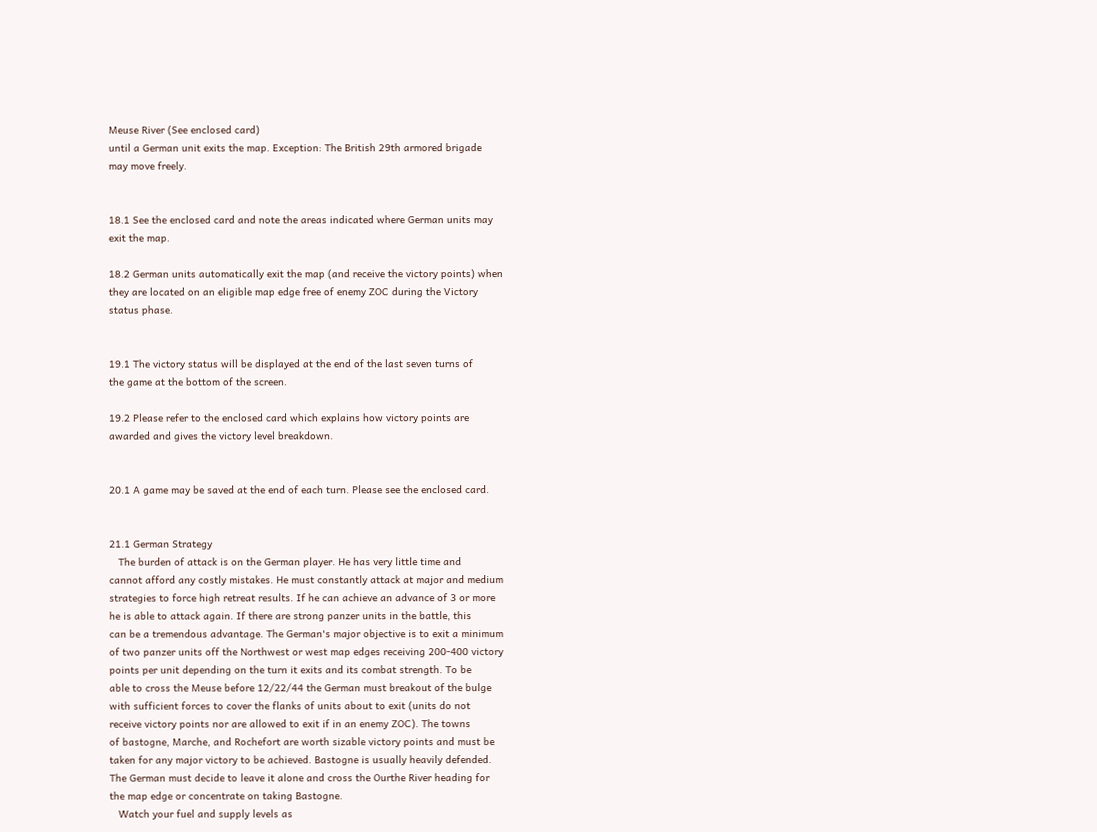Meuse River (See enclosed card)
until a German unit exits the map. Exception: The British 29th armored brigade
may move freely.


18.1 See the enclosed card and note the areas indicated where German units may
exit the map.

18.2 German units automatically exit the map (and receive the victory points) when
they are located on an eligible map edge free of enemy ZOC during the Victory
status phase.


19.1 The victory status will be displayed at the end of the last seven turns of
the game at the bottom of the screen.

19.2 Please refer to the enclosed card which explains how victory points are
awarded and gives the victory level breakdown.


20.1 A game may be saved at the end of each turn. Please see the enclosed card.


21.1 German Strategy
   The burden of attack is on the German player. He has very little time and
cannot afford any costly mistakes. He must constantly attack at major and medium
strategies to force high retreat results. If he can achieve an advance of 3 or more
he is able to attack again. If there are strong panzer units in the battle, this
can be a tremendous advantage. The German's major objective is to exit a minimum
of two panzer units off the Northwest or west map edges receiving 200-400 victory
points per unit depending on the turn it exits and its combat strength. To be
able to cross the Meuse before 12/22/44 the German must breakout of the bulge
with sufficient forces to cover the flanks of units about to exit (units do not
receive victory points nor are allowed to exit if in an enemy ZOC). The towns
of bastogne, Marche, and Rochefort are worth sizable victory points and must be
taken for any major victory to be achieved. Bastogne is usually heavily defended.
The German must decide to leave it alone and cross the Ourthe River heading for
the map edge or concentrate on taking Bastogne.
   Watch your fuel and supply levels as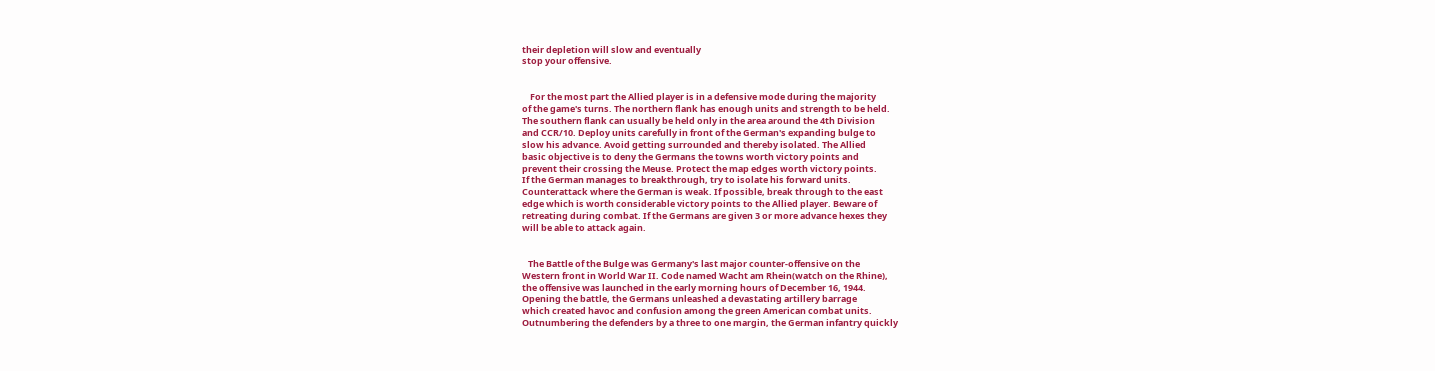their depletion will slow and eventually
stop your offensive.


    For the most part the Allied player is in a defensive mode during the majority
of the game's turns. The northern flank has enough units and strength to be held.
The southern flank can usually be held only in the area around the 4th Division
and CCR/10. Deploy units carefully in front of the German's expanding bulge to
slow his advance. Avoid getting surrounded and thereby isolated. The Allied
basic objective is to deny the Germans the towns worth victory points and
prevent their crossing the Meuse. Protect the map edges worth victory points.
If the German manages to breakthrough, try to isolate his forward units.
Counterattack where the German is weak. If possible, break through to the east
edge which is worth considerable victory points to the Allied player. Beware of
retreating during combat. If the Germans are given 3 or more advance hexes they
will be able to attack again.


   The Battle of the Bulge was Germany's last major counter-offensive on the
Western front in World War II. Code named Wacht am Rhein(watch on the Rhine),
the offensive was launched in the early morning hours of December 16, 1944.
Opening the battle, the Germans unleashed a devastating artillery barrage
which created havoc and confusion among the green American combat units.
Outnumbering the defenders by a three to one margin, the German infantry quickly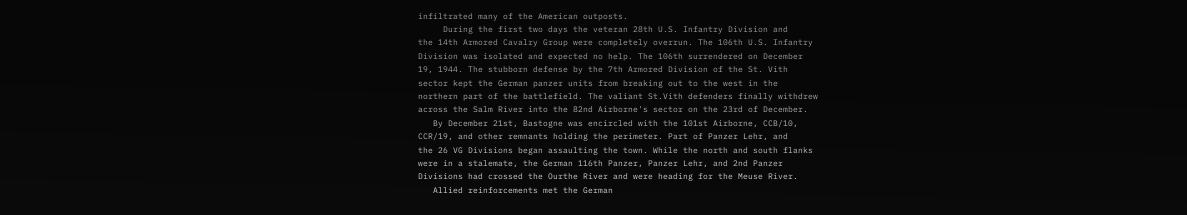infiltrated many of the American outposts.
     During the first two days the veteran 28th U.S. Infantry Division and
the 14th Armored Cavalry Group were completely overrun. The 106th U.S. Infantry
Division was isolated and expected no help. The 106th surrendered on December
19, 1944. The stubborn defense by the 7th Armored Division of the St. Vith
sector kept the German panzer units from breaking out to the west in the
northern part of the battlefield. The valiant St.Vith defenders finally withdrew
across the Salm River into the 82nd Airborne's sector on the 23rd of December.
   By December 21st, Bastogne was encircled with the 101st Airborne, CCB/10,
CCR/19, and other remnants holding the perimeter. Part of Panzer Lehr, and
the 26 VG Divisions began assaulting the town. While the north and south flanks
were in a stalemate, the German 116th Panzer, Panzer Lehr, and 2nd Panzer
Divisions had crossed the Ourthe River and were heading for the Meuse River.
   Allied reinforcements met the German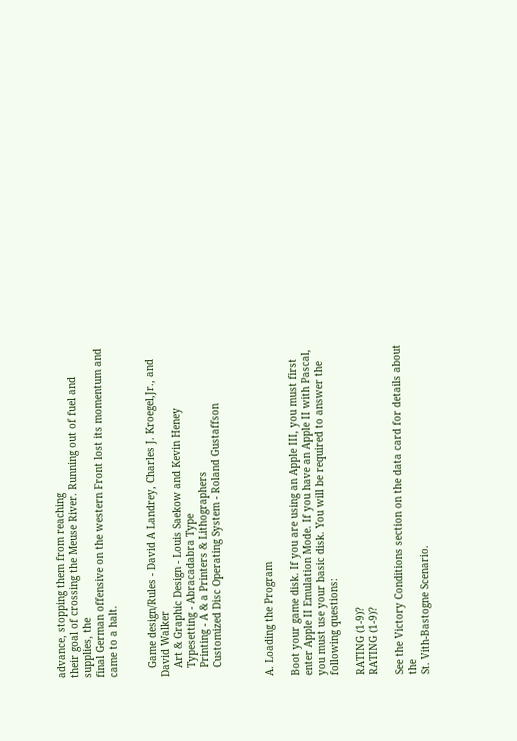advance, stopping them from reaching
their goal of crossing the Meuse River. Running out of fuel and supplies, the
final German offensive on the western Front lost its momentum and came to a halt.


   Game design/Rules - David A Landrey, Charles J. Kroegel,Jr., and David Walker
   Art & Graphic Design - Louis Saekow and Kevin Heney
   Typesetting - Abracadabra Type
   Printing - A & a Printers & Lithographers
   Customized Disc Operating System - Roland Gustaffson



A. Loading the Program

Boot your game disk. If you are using an Apple III, you must first
enter Apple II Emulation Mode. If you have an Apple II with Pascal,
you must use your basic disk. You will be required to answer the
following questions:

RATING (1-9)?
RATING (1-9)?

See the Victory Conditions section on the data card for details about the
St. Vith-Bastogne Scenario.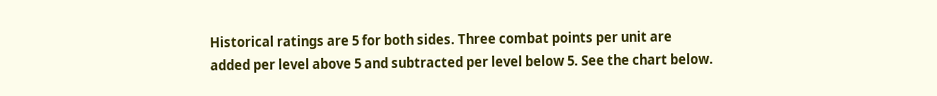Historical ratings are 5 for both sides. Three combat points per unit are
added per level above 5 and subtracted per level below 5. See the chart below.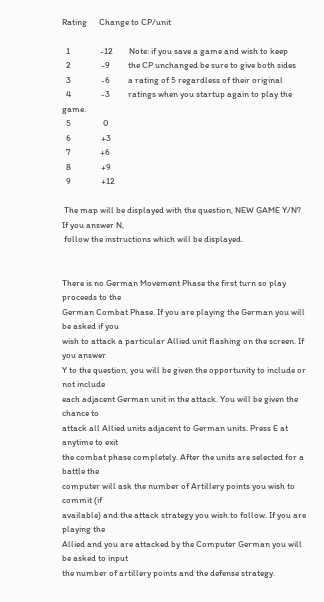Rating      Change to CP/unit

  1               -12        Note: if you save a game and wish to keep
  2               -9         the CP unchanged be sure to give both sides
  3               -6         a rating of 5 regardless of their original
  4               -3         ratings when you startup again to play the game.
  5                0
  6               +3
  7               +6
  8               +9
  9               +12

 The map will be displayed with the question, NEW GAME Y/N? If you answer N,
 follow the instructions which will be displayed.


There is no German Movement Phase the first turn so play proceeds to the
German Combat Phase. If you are playing the German you will be asked if you
wish to attack a particular Allied unit flashing on the screen. If you answer
Y to the question, you will be given the opportunity to include or not include
each adjacent German unit in the attack. You will be given the chance to
attack all Allied units adjacent to German units. Press E at anytime to exit
the combat phase completely. After the units are selected for a battle the
computer will ask the number of Artillery points you wish to commit (if
available) and the attack strategy you wish to follow. If you are playing the
Allied and you are attacked by the Computer German you will be asked to input
the number of artillery points and the defense strategy.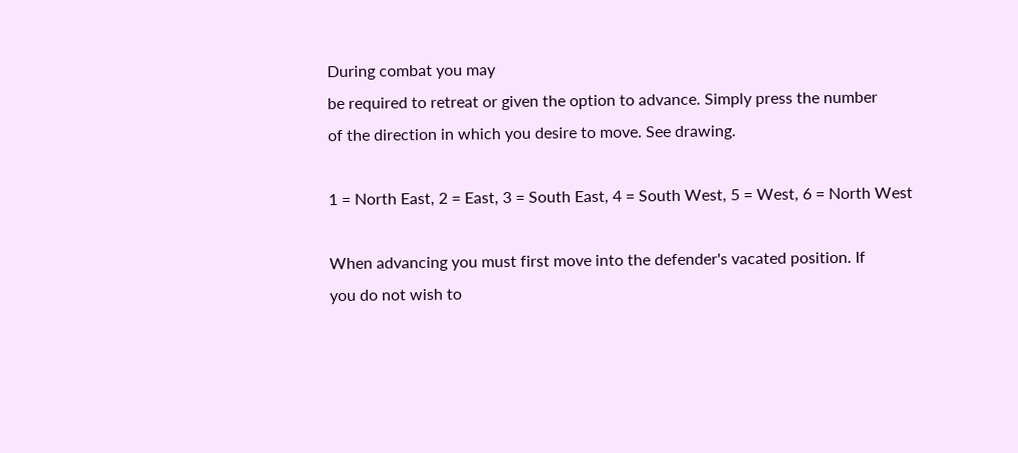During combat you may
be required to retreat or given the option to advance. Simply press the number
of the direction in which you desire to move. See drawing.

1 = North East, 2 = East, 3 = South East, 4 = South West, 5 = West, 6 = North West

When advancing you must first move into the defender's vacated position. If
you do not wish to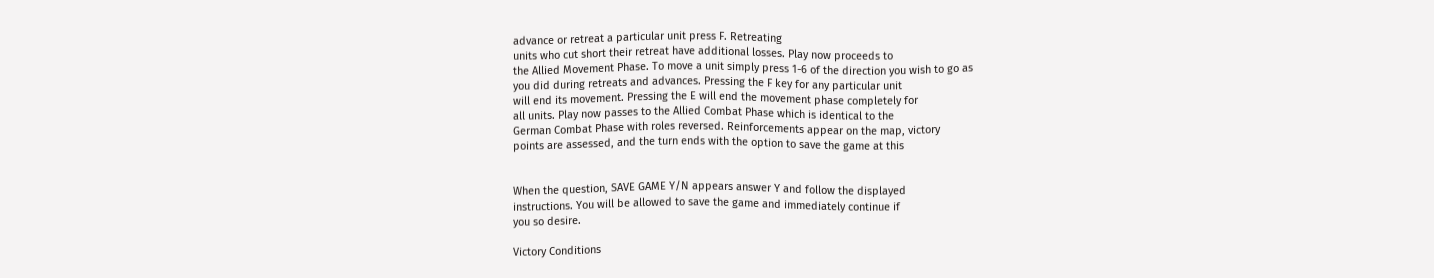advance or retreat a particular unit press F. Retreating
units who cut short their retreat have additional losses. Play now proceeds to
the Allied Movement Phase. To move a unit simply press 1-6 of the direction you wish to go as
you did during retreats and advances. Pressing the F key for any particular unit
will end its movement. Pressing the E will end the movement phase completely for
all units. Play now passes to the Allied Combat Phase which is identical to the
German Combat Phase with roles reversed. Reinforcements appear on the map, victory
points are assessed, and the turn ends with the option to save the game at this


When the question, SAVE GAME Y/N appears answer Y and follow the displayed
instructions. You will be allowed to save the game and immediately continue if
you so desire.

Victory Conditions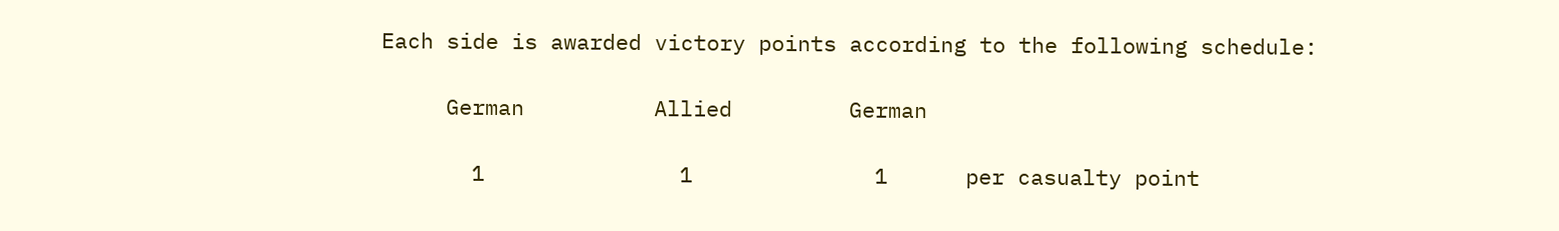Each side is awarded victory points according to the following schedule:

     German          Allied         German

       1               1              1      per casualty point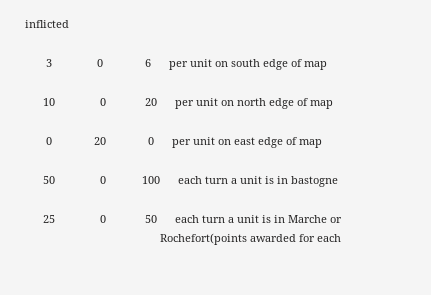inflicted

       3               0              6      per unit on south edge of map

      10               0             20      per unit on north edge of map

       0              20              0      per unit on east edge of map

      50               0            100      each turn a unit is in bastogne

      25               0             50      each turn a unit is in Marche or
                                             Rochefort(points awarded for each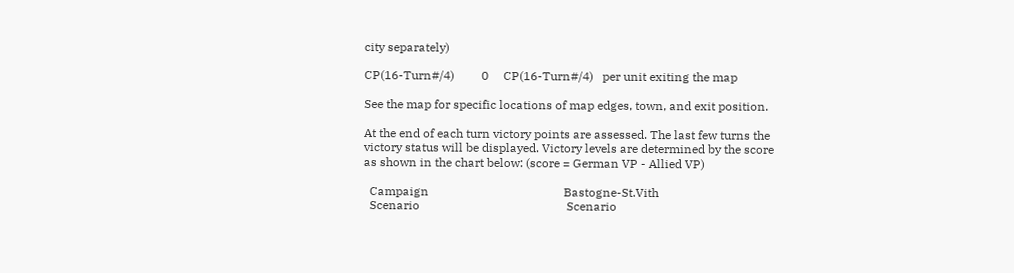city separately)

CP(16-Turn#/4)         0     CP(16-Turn#/4)   per unit exiting the map

See the map for specific locations of map edges, town, and exit position.

At the end of each turn victory points are assessed. The last few turns the
victory status will be displayed. Victory levels are determined by the score
as shown in the chart below: (score = German VP - Allied VP)

  Campaign                                             Bastogne-St.Vith
  Scenario                                                 Scenario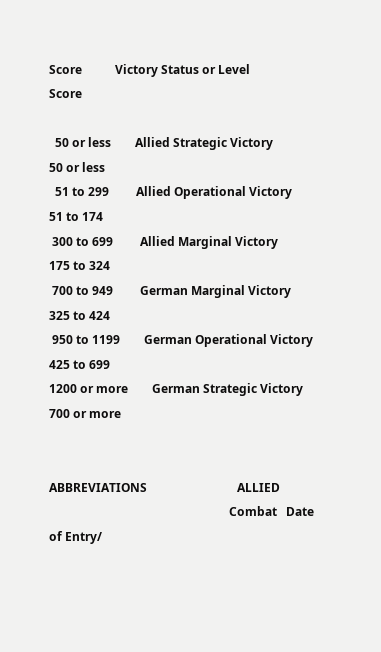Score           Victory Status or Level                  Score

  50 or less        Allied Strategic Victory             50 or less
  51 to 299         Allied Operational Victory           51 to 174
 300 to 699         Allied Marginal Victory             175 to 324
 700 to 949         German Marginal Victory             325 to 424
 950 to 1199        German Operational Victory          425 to 699
1200 or more        German Strategic Victory            700 or more


ABBREVIATIONS                              ALLIED
                                                            Combat   Date of Entry/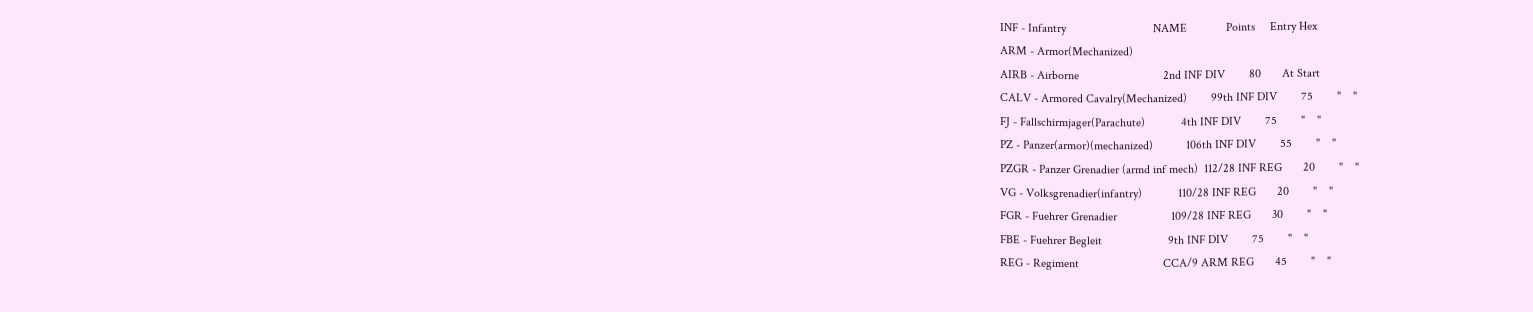INF - Infantry                             NAME             Points     Entry Hex
ARM - Armor(Mechanized)
AIRB - Airborne                            2nd INF DIV        80       At Start
CALV - Armored Cavalry(Mechanized)        99th INF DIV        75        "    "
FJ - Fallschirmjager(Parachute)            4th INF DIV        75        "    "
PZ - Panzer(armor)(mechanized)           106th INF DIV        55        "    "
PZGR - Panzer Grenadier (armd inf mech)  112/28 INF REG       20        "    "
VG - Volksgrenadier(infantry)            110/28 INF REG       20        "    "
FGR - Fuehrer Grenadier                  109/28 INF REG       30        "    "
FBE - Fuehrer Begleit                      9th INF DIV        75        "    "
REG - Regiment                            CCA/9 ARM REG       45        "    "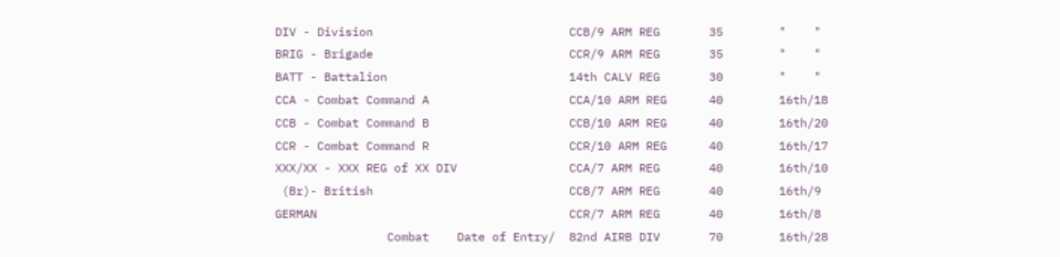DIV - Division                            CCB/9 ARM REG       35        "    "
BRIG - Brigade                            CCR/9 ARM REG       35        "    "
BATT - Battalion                          14th CALV REG       30        "    "
CCA - Combat Command A                    CCA/10 ARM REG      40        16th/18
CCB - Combat Command B                    CCB/10 ARM REG      40        16th/20
CCR - Combat Command R                    CCR/10 ARM REG      40        16th/17
XXX/XX - XXX REG of XX DIV                CCA/7 ARM REG       40        16th/10
 (Br)- British                            CCB/7 ARM REG       40        16th/9
GERMAN                                    CCR/7 ARM REG       40        16th/8
                Combat    Date of Entry/  82nd AIRB DIV       70        16th/28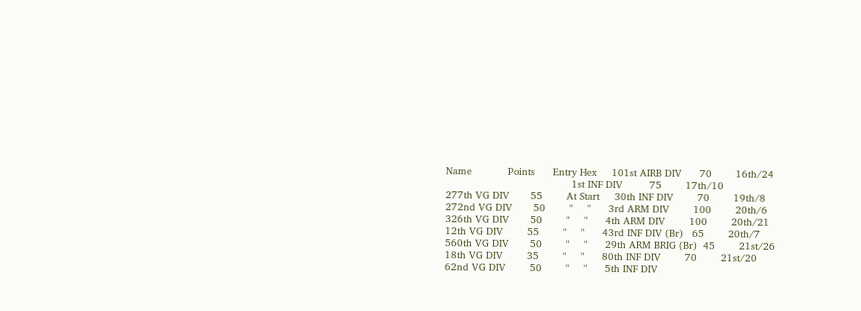Name            Points      Entry Hex     101st AIRB DIV      70        16th/24
                                          1st INF DIV         75        17th/10
277th VG DIV       55        At Start     30th INF DIV        70        19th/8
272nd VG DIV       50        "     "      3rd ARM DIV        100        20th/6
326th VG DIV       50        "     "      4th ARM DIV        100        20th/21
12th VG DIV        55        "     "      43rd INF DIV (Br)   65        20th/7
560th VG DIV       50        "     "      29th ARM BRIG (Br)  45        21st/26
18th VG DIV        35        "     "      80th INF DIV        70        21st/20
62nd VG DIV        50        "     "      5th INF DIV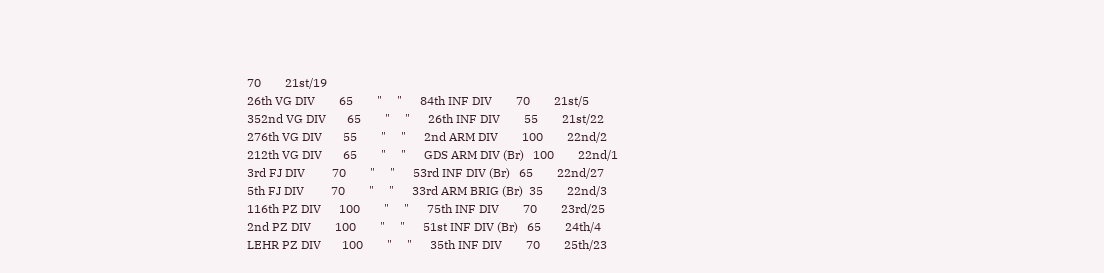70        21st/19
26th VG DIV        65        "     "      84th INF DIV        70        21st/5
352nd VG DIV       65        "     "      26th INF DIV        55        21st/22
276th VG DIV       55        "     "      2nd ARM DIV        100        22nd/2
212th VG DIV       65        "     "      GDS ARM DIV (Br)   100        22nd/1
3rd FJ DIV         70        "     "      53rd INF DIV (Br)   65        22nd/27
5th FJ DIV         70        "     "      33rd ARM BRIG (Br)  35        22nd/3
116th PZ DIV      100        "     "      75th INF DIV        70        23rd/25
2nd PZ DIV        100        "     "      51st INF DIV (Br)   65        24th/4
LEHR PZ DIV       100        "     "      35th INF DIV        70        25th/23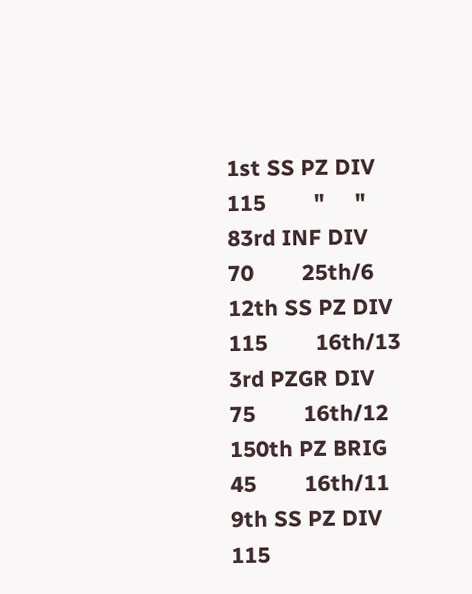1st SS PZ DIV     115        "     "      83rd INF DIV        70        25th/6
12th SS PZ DIV    115        16th/13
3rd PZGR DIV       75        16th/12
150th PZ BRIG      45        16th/11
9th SS PZ DIV     115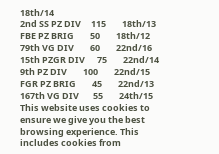18th/14
2nd SS PZ DIV     115        18th/13
FBE PZ BRIG        50        18th/12
79th VG DIV        60        22nd/16
15th PZGR DIV      75        22nd/14
9th PZ DIV        100        22nd/15
FGR PZ BRIG        45        22nd/13
167th VG DIV       55        24th/15
This website uses cookies to ensure we give you the best browsing experience. This includes cookies from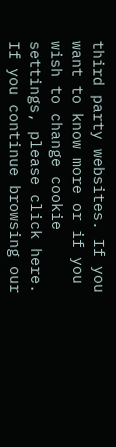third party websites. If you want to know more or if you wish to change cookie settings, please click here. If you continue browsing our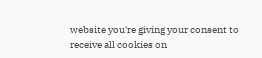website you're giving your consent to receive all cookies on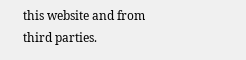this website and from third parties.